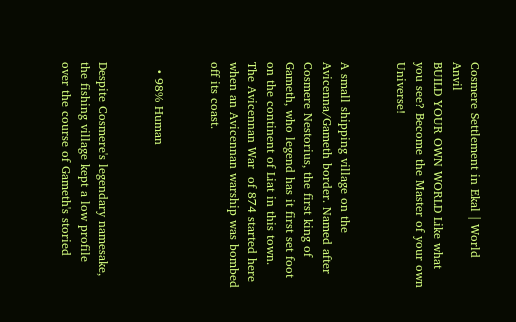Cosmere Settlement in Ekal | World Anvil
BUILD YOUR OWN WORLD Like what you see? Become the Master of your own Universe!


A small shipping village on the Avicenna/Gameth border. Named after Cosmere Nestorius, the first king of Gameth, who legend has it first set foot on the continent of Liat in this town. The Avicennan War  of 874 started here when an Avicennan warship was bombed off its coast.


  • 98% Human


Despite Cosmere's legendary namesake, the fishing village kept a low profile over the course of Gameth's storied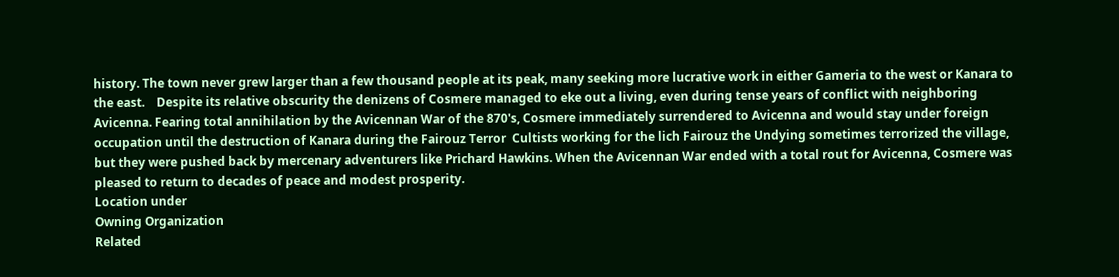history. The town never grew larger than a few thousand people at its peak, many seeking more lucrative work in either Gameria to the west or Kanara to the east.    Despite its relative obscurity the denizens of Cosmere managed to eke out a living, even during tense years of conflict with neighboring Avicenna. Fearing total annihilation by the Avicennan War of the 870's, Cosmere immediately surrendered to Avicenna and would stay under foreign occupation until the destruction of Kanara during the Fairouz Terror  Cultists working for the lich Fairouz the Undying sometimes terrorized the village, but they were pushed back by mercenary adventurers like Prichard Hawkins. When the Avicennan War ended with a total rout for Avicenna, Cosmere was pleased to return to decades of peace and modest prosperity.
Location under
Owning Organization
Related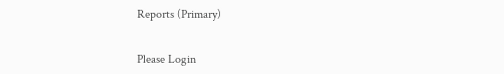Reports (Primary)


Please Login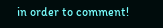in order to comment!